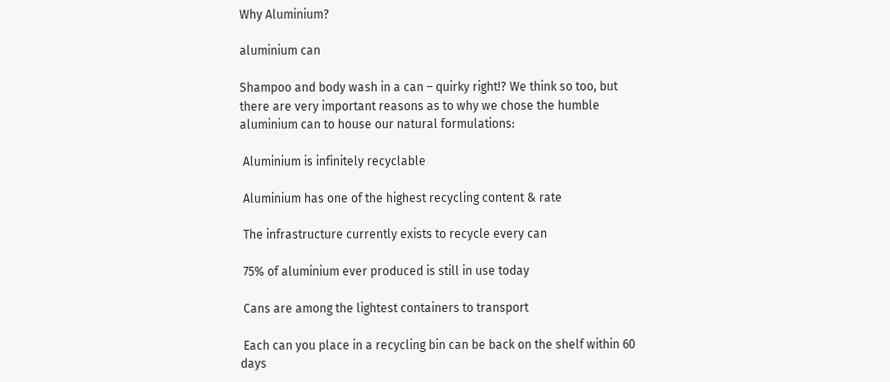Why Aluminium?

aluminium can

Shampoo and body wash in a can – quirky right!? We think so too, but there are very important reasons as to why we chose the humble aluminium can to house our natural formulations:

 Aluminium is infinitely recyclable

 Aluminium has one of the highest recycling content & rate

 The infrastructure currently exists to recycle every can

 75% of aluminium ever produced is still in use today

 Cans are among the lightest containers to transport

 Each can you place in a recycling bin can be back on the shelf within 60 days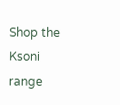Shop the Ksoni range